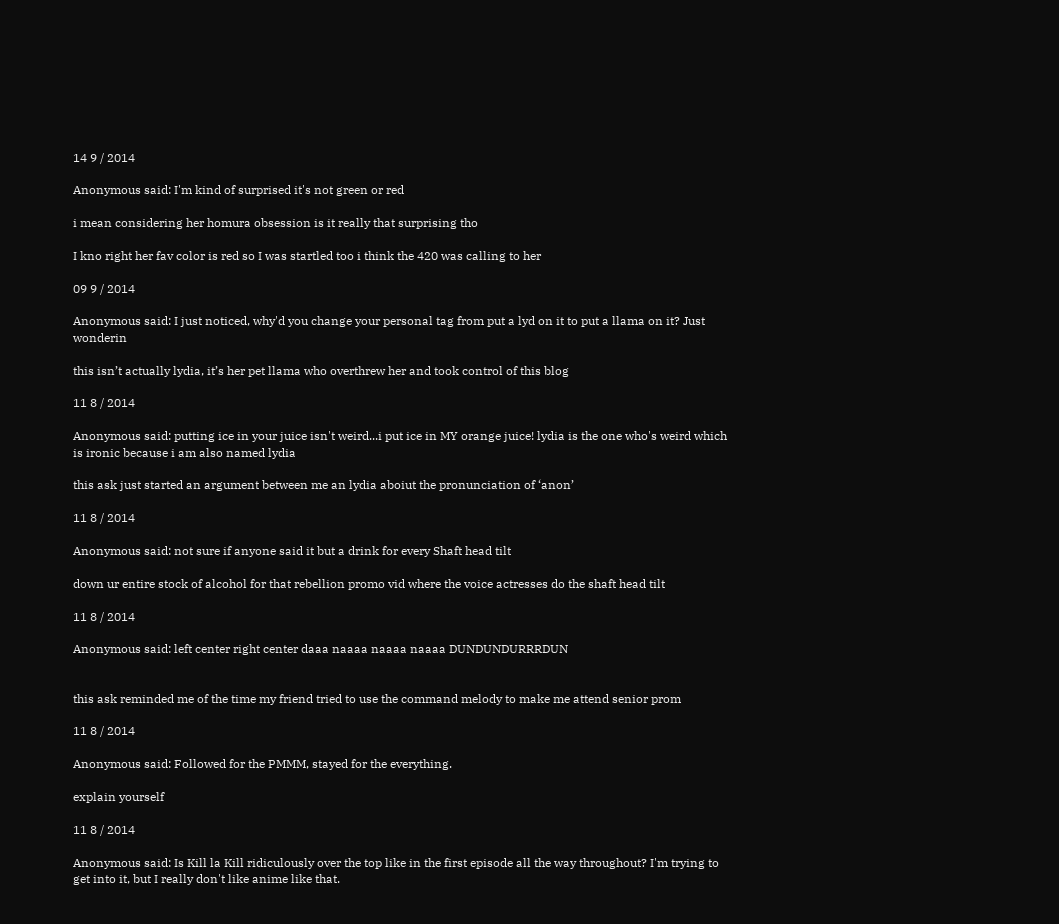14 9 / 2014

Anonymous said: I'm kind of surprised it's not green or red

i mean considering her homura obsession is it really that surprising tho

I kno right her fav color is red so I was startled too i think the 420 was calling to her

09 9 / 2014

Anonymous said: I just noticed, why'd you change your personal tag from put a lyd on it to put a llama on it? Just wonderin

this isn’t actually lydia, it’s her pet llama who overthrew her and took control of this blog

11 8 / 2014

Anonymous said: putting ice in your juice isn't weird...i put ice in MY orange juice! lydia is the one who's weird which is ironic because i am also named lydia

this ask just started an argument between me an lydia aboiut the pronunciation of ‘anon’

11 8 / 2014

Anonymous said: not sure if anyone said it but a drink for every Shaft head tilt

down ur entire stock of alcohol for that rebellion promo vid where the voice actresses do the shaft head tilt

11 8 / 2014

Anonymous said: left center right center daaa naaaa naaaa naaaa DUNDUNDURRRDUN


this ask reminded me of the time my friend tried to use the command melody to make me attend senior prom

11 8 / 2014

Anonymous said: Followed for the PMMM, stayed for the everything.

explain yourself

11 8 / 2014

Anonymous said: Is Kill la Kill ridiculously over the top like in the first episode all the way throughout? I'm trying to get into it, but I really don't like anime like that.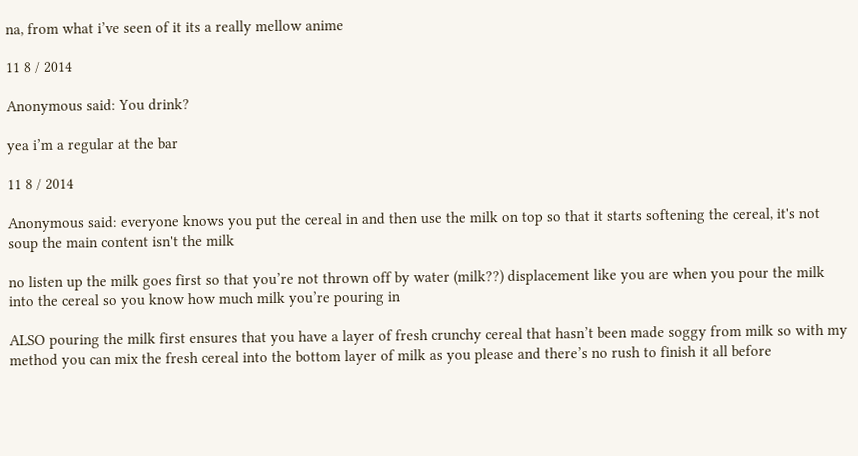na, from what i’ve seen of it its a really mellow anime

11 8 / 2014

Anonymous said: You drink?

yea i’m a regular at the bar

11 8 / 2014

Anonymous said: everyone knows you put the cereal in and then use the milk on top so that it starts softening the cereal, it's not soup the main content isn't the milk

no listen up the milk goes first so that you’re not thrown off by water (milk??) displacement like you are when you pour the milk into the cereal so you know how much milk you’re pouring in

ALSO pouring the milk first ensures that you have a layer of fresh crunchy cereal that hasn’t been made soggy from milk so with my method you can mix the fresh cereal into the bottom layer of milk as you please and there’s no rush to finish it all before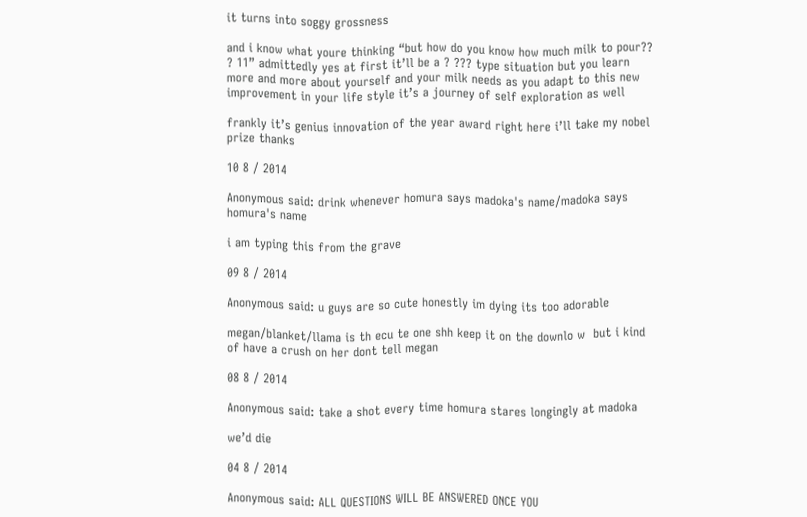it turns into soggy grossness

and i know what youre thinking “but how do you know how much milk to pour?? ? 11” admittedly yes at first it’ll be a ? ??? type situation but you learn more and more about yourself and your milk needs as you adapt to this new improvement in your life style it’s a journey of self exploration as well

frankly it’s genius innovation of the year award right here i’ll take my nobel prize thanks

10 8 / 2014

Anonymous said: drink whenever homura says madoka's name/madoka says homura's name

i am typing this from the grave

09 8 / 2014

Anonymous said: u guys are so cute honestly im dying its too adorable

megan/blanket/llama is th ecu te one shh keep it on the downlo w  but i kind of have a crush on her dont tell megan

08 8 / 2014

Anonymous said: take a shot every time homura stares longingly at madoka

we’d die

04 8 / 2014

Anonymous said: ALL QUESTIONS WILL BE ANSWERED ONCE YOU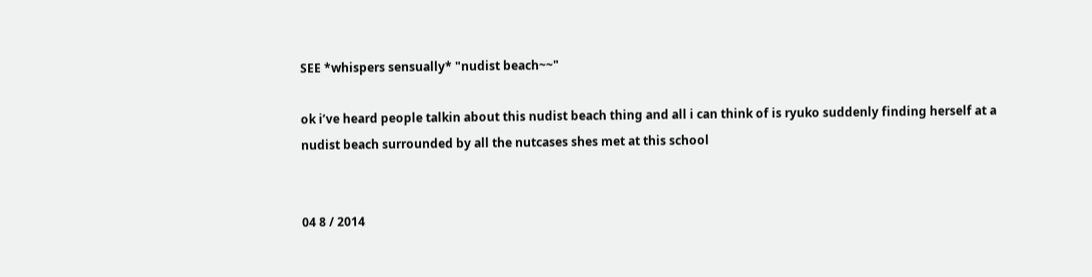SEE *whispers sensually* "nudist beach~~"

ok i’ve heard people talkin about this nudist beach thing and all i can think of is ryuko suddenly finding herself at a nudist beach surrounded by all the nutcases shes met at this school


04 8 / 2014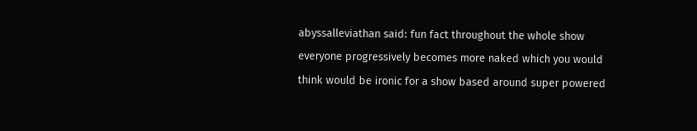abyssalleviathan said: fun fact throughout the whole show everyone progressively becomes more naked which you would think would be ironic for a show based around super powered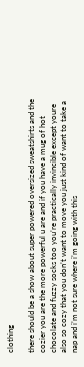clothing

there should be a show about super powered oversized sweatshirts and the cozier you are the more powerful u are and if you have a mug of hot chocolate and fuzzy socks too you’re practically invincible except youre also so cozy that you don’t want to move you just kind of want to take a nap and i’m not sure where i’m going with this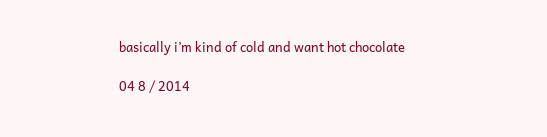basically i’m kind of cold and want hot chocolate

04 8 / 2014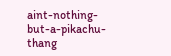aint-nothing-but-a-pikachu-thang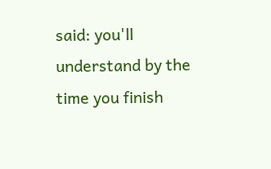said: you'll understand by the time you finish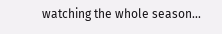watching the whole season...